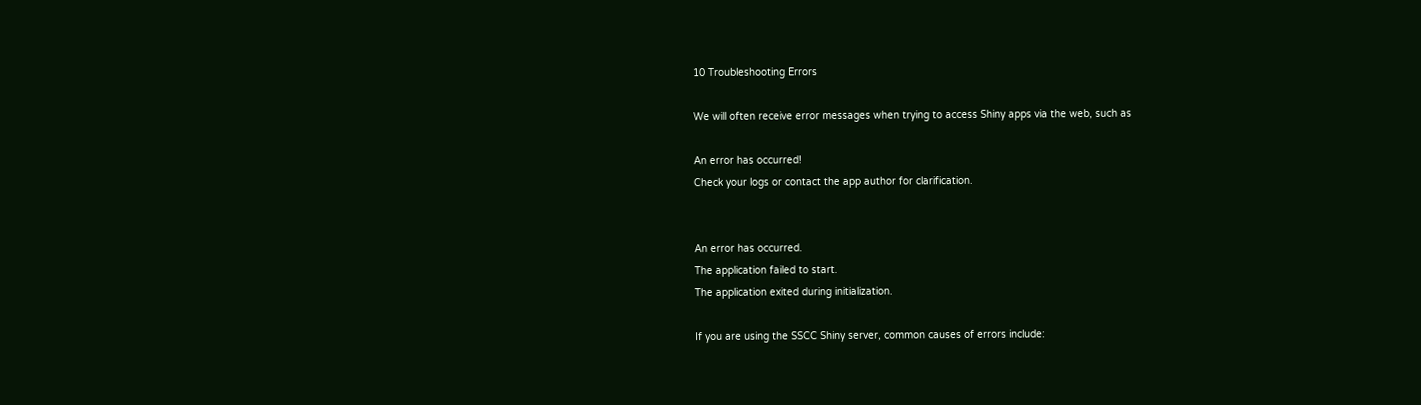10 Troubleshooting Errors

We will often receive error messages when trying to access Shiny apps via the web, such as

An error has occurred!
Check your logs or contact the app author for clarification.


An error has occurred.
The application failed to start.
The application exited during initialization.

If you are using the SSCC Shiny server, common causes of errors include: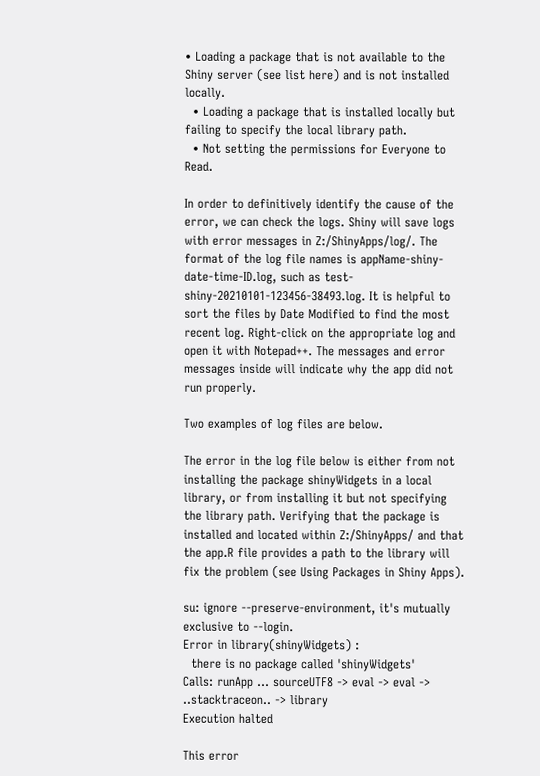• Loading a package that is not available to the Shiny server (see list here) and is not installed locally.
  • Loading a package that is installed locally but failing to specify the local library path.
  • Not setting the permissions for Everyone to Read.

In order to definitively identify the cause of the error, we can check the logs. Shiny will save logs with error messages in Z:/ShinyApps/log/. The format of the log file names is appName-shiny-date-time-ID.log, such as test-shiny-20210101-123456-38493.log. It is helpful to sort the files by Date Modified to find the most recent log. Right-click on the appropriate log and open it with Notepad++. The messages and error messages inside will indicate why the app did not run properly.

Two examples of log files are below.

The error in the log file below is either from not installing the package shinyWidgets in a local library, or from installing it but not specifying the library path. Verifying that the package is installed and located within Z:/ShinyApps/ and that the app.R file provides a path to the library will fix the problem (see Using Packages in Shiny Apps).

su: ignore --preserve-environment, it's mutually exclusive to --login.
Error in library(shinyWidgets) :
  there is no package called 'shinyWidgets'
Calls: runApp ... sourceUTF8 -> eval -> eval -> ..stacktraceon.. -> library
Execution halted

This error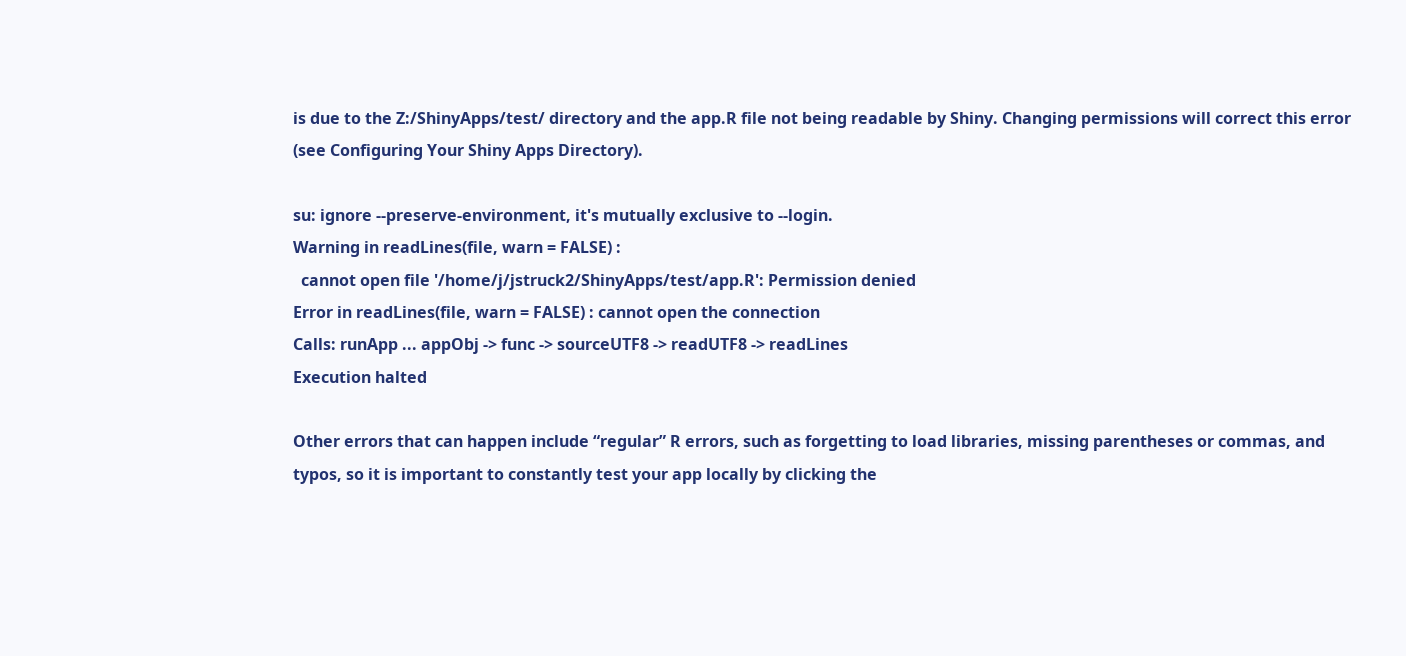is due to the Z:/ShinyApps/test/ directory and the app.R file not being readable by Shiny. Changing permissions will correct this error (see Configuring Your Shiny Apps Directory).

su: ignore --preserve-environment, it's mutually exclusive to --login.
Warning in readLines(file, warn = FALSE) :
  cannot open file '/home/j/jstruck2/ShinyApps/test/app.R': Permission denied
Error in readLines(file, warn = FALSE) : cannot open the connection
Calls: runApp ... appObj -> func -> sourceUTF8 -> readUTF8 -> readLines
Execution halted

Other errors that can happen include “regular” R errors, such as forgetting to load libraries, missing parentheses or commas, and typos, so it is important to constantly test your app locally by clicking the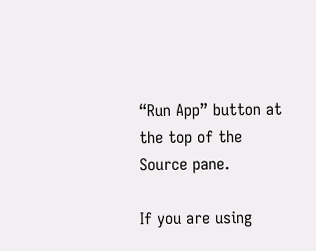“Run App” button at the top of the Source pane.

If you are using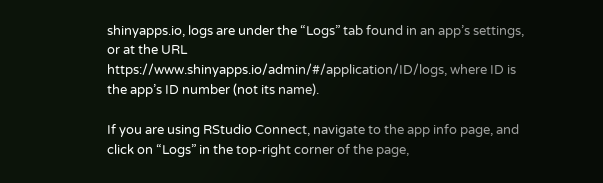shinyapps.io, logs are under the “Logs” tab found in an app’s settings, or at the URL https://www.shinyapps.io/admin/#/application/ID/logs, where ID is the app’s ID number (not its name).

If you are using RStudio Connect, navigate to the app info page, and click on “Logs” in the top-right corner of the page,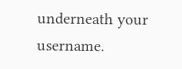underneath your username.